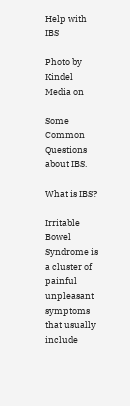Help with IBS

Photo by Kindel Media on

Some Common Questions about IBS.

What is IBS?

Irritable Bowel Syndrome is a cluster of painful unpleasant symptoms that usually include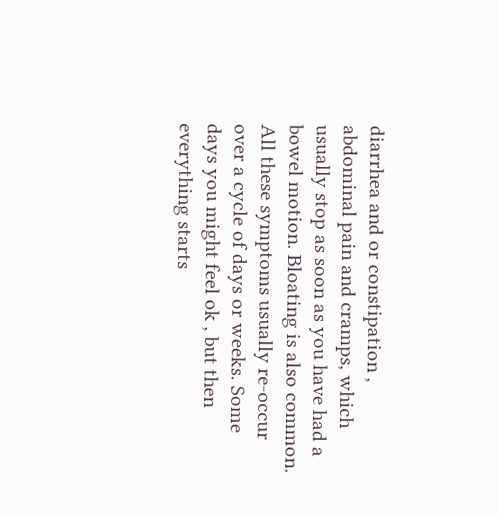diarrhea and or constipation , abdominal pain and cramps, which usually stop as soon as you have had a bowel motion. Bloating is also common. All these symptoms usually re-occur over a cycle of days or weeks. Some days you might feel ok , but then everything starts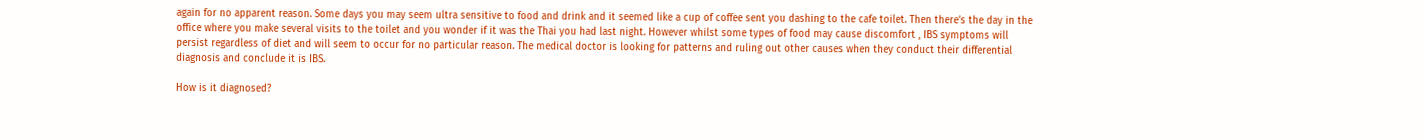again for no apparent reason. Some days you may seem ultra sensitive to food and drink and it seemed like a cup of coffee sent you dashing to the cafe toilet. Then there’s the day in the office where you make several visits to the toilet and you wonder if it was the Thai you had last night. However whilst some types of food may cause discomfort , IBS symptoms will persist regardless of diet and will seem to occur for no particular reason. The medical doctor is looking for patterns and ruling out other causes when they conduct their differential diagnosis and conclude it is IBS.

How is it diagnosed?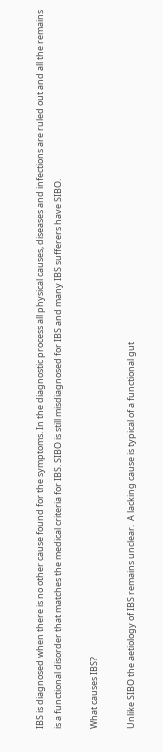IBS is diagnosed when there is no other cause found for the symptoms. In the diagnostic process all physical causes, diseases and infections are ruled out and all the remains is a functional disorder that matches the medical criteria for IBS. SIBO is still misdiagnosed for IBS and many IBS sufferers have SIBO.

What causes IBS?

Unlike SIBO the aetiology of IBS remains unclear.  A lacking cause is typical of a functional gut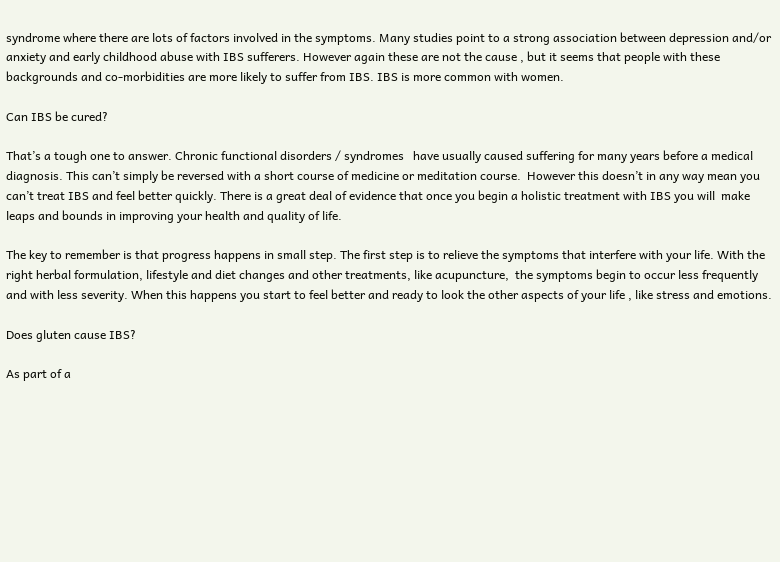syndrome where there are lots of factors involved in the symptoms. Many studies point to a strong association between depression and/or anxiety and early childhood abuse with IBS sufferers. However again these are not the cause , but it seems that people with these backgrounds and co-morbidities are more likely to suffer from IBS. IBS is more common with women.

Can IBS be cured?

That’s a tough one to answer. Chronic functional disorders / syndromes   have usually caused suffering for many years before a medical diagnosis. This can’t simply be reversed with a short course of medicine or meditation course.  However this doesn’t in any way mean you can’t treat IBS and feel better quickly. There is a great deal of evidence that once you begin a holistic treatment with IBS you will  make leaps and bounds in improving your health and quality of life.

The key to remember is that progress happens in small step. The first step is to relieve the symptoms that interfere with your life. With the right herbal formulation, lifestyle and diet changes and other treatments, like acupuncture,  the symptoms begin to occur less frequently and with less severity. When this happens you start to feel better and ready to look the other aspects of your life , like stress and emotions.

Does gluten cause IBS?

As part of a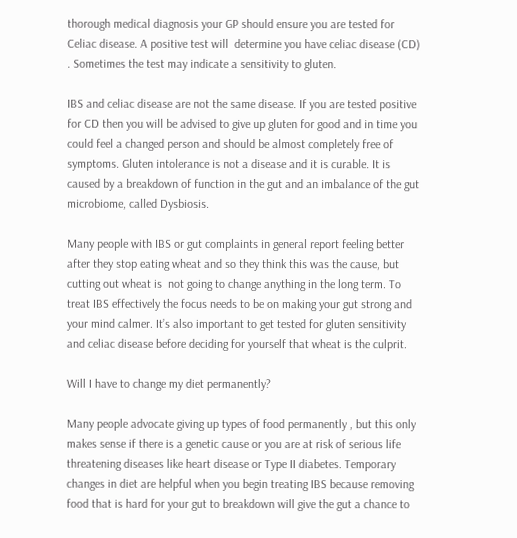thorough medical diagnosis your GP should ensure you are tested for Celiac disease. A positive test will  determine you have celiac disease (CD) . Sometimes the test may indicate a sensitivity to gluten.

IBS and celiac disease are not the same disease. If you are tested positive for CD then you will be advised to give up gluten for good and in time you could feel a changed person and should be almost completely free of symptoms. Gluten intolerance is not a disease and it is curable. It is caused by a breakdown of function in the gut and an imbalance of the gut microbiome, called Dysbiosis.

Many people with IBS or gut complaints in general report feeling better after they stop eating wheat and so they think this was the cause, but cutting out wheat is  not going to change anything in the long term. To treat IBS effectively the focus needs to be on making your gut strong and your mind calmer. It’s also important to get tested for gluten sensitivity and celiac disease before deciding for yourself that wheat is the culprit.

Will I have to change my diet permanently?

Many people advocate giving up types of food permanently , but this only makes sense if there is a genetic cause or you are at risk of serious life threatening diseases like heart disease or Type II diabetes. Temporary changes in diet are helpful when you begin treating IBS because removing food that is hard for your gut to breakdown will give the gut a chance to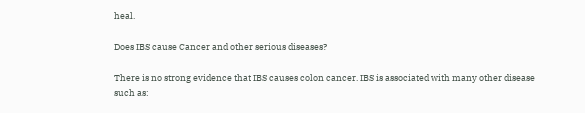heal.

Does IBS cause Cancer and other serious diseases?

There is no strong evidence that IBS causes colon cancer. IBS is associated with many other disease  such as: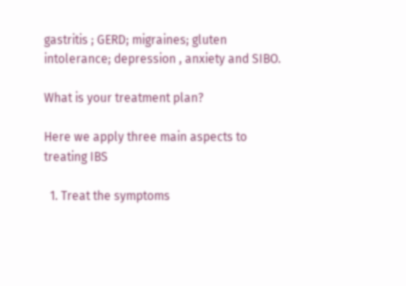gastritis ; GERD; migraines; gluten intolerance; depression , anxiety and SIBO.

What is your treatment plan?

Here we apply three main aspects to treating IBS

  1. Treat the symptoms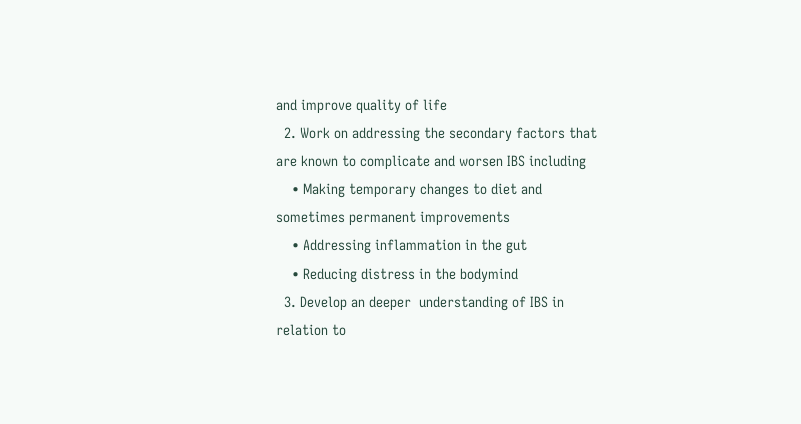and improve quality of life
  2. Work on addressing the secondary factors that are known to complicate and worsen IBS including
    • Making temporary changes to diet and sometimes permanent improvements
    • Addressing inflammation in the gut
    • Reducing distress in the bodymind
  3. Develop an deeper  understanding of IBS in relation to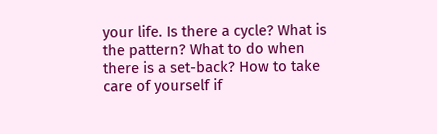your life. Is there a cycle? What is the pattern? What to do when there is a set-back? How to take care of yourself if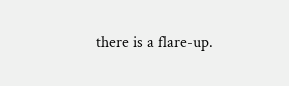there is a flare-up.